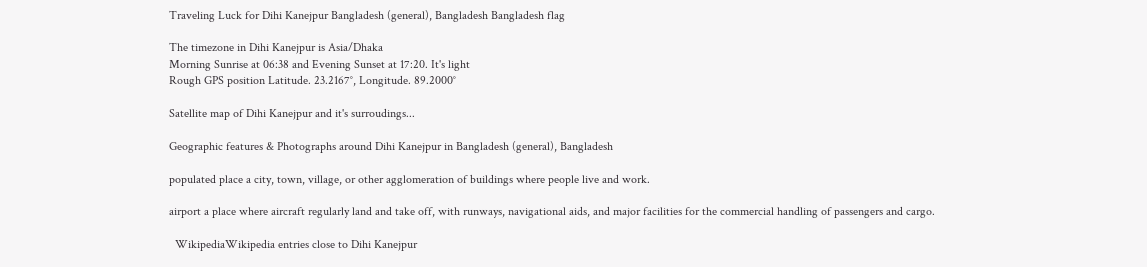Traveling Luck for Dihi Kanejpur Bangladesh (general), Bangladesh Bangladesh flag

The timezone in Dihi Kanejpur is Asia/Dhaka
Morning Sunrise at 06:38 and Evening Sunset at 17:20. It's light
Rough GPS position Latitude. 23.2167°, Longitude. 89.2000°

Satellite map of Dihi Kanejpur and it's surroudings...

Geographic features & Photographs around Dihi Kanejpur in Bangladesh (general), Bangladesh

populated place a city, town, village, or other agglomeration of buildings where people live and work.

airport a place where aircraft regularly land and take off, with runways, navigational aids, and major facilities for the commercial handling of passengers and cargo.

  WikipediaWikipedia entries close to Dihi Kanejpur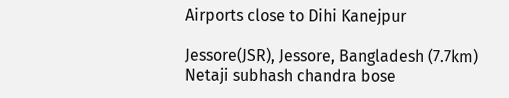Airports close to Dihi Kanejpur

Jessore(JSR), Jessore, Bangladesh (7.7km)
Netaji subhash chandra bose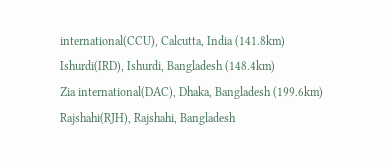international(CCU), Calcutta, India (141.8km)
Ishurdi(IRD), Ishurdi, Bangladesh (148.4km)
Zia international(DAC), Dhaka, Bangladesh (199.6km)
Rajshahi(RJH), Rajshahi, Bangladesh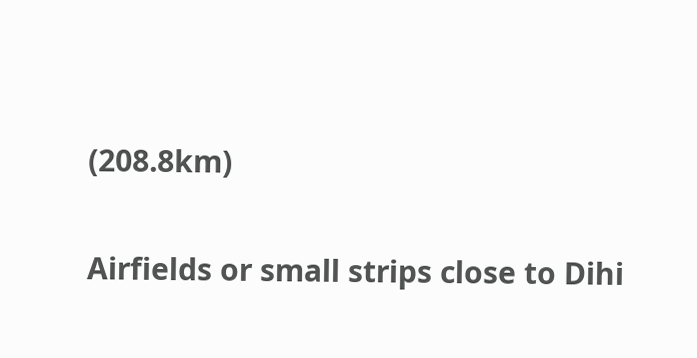(208.8km)

Airfields or small strips close to Dihi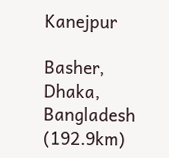Kanejpur

Basher, Dhaka, Bangladesh (192.9km)